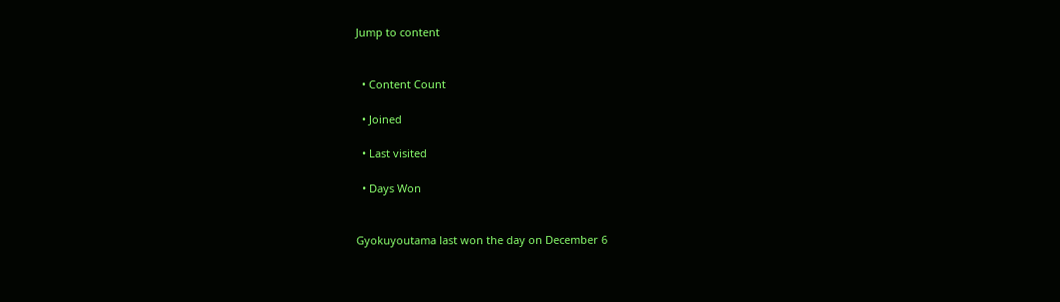Jump to content


  • Content Count

  • Joined

  • Last visited

  • Days Won


Gyokuyoutama last won the day on December 6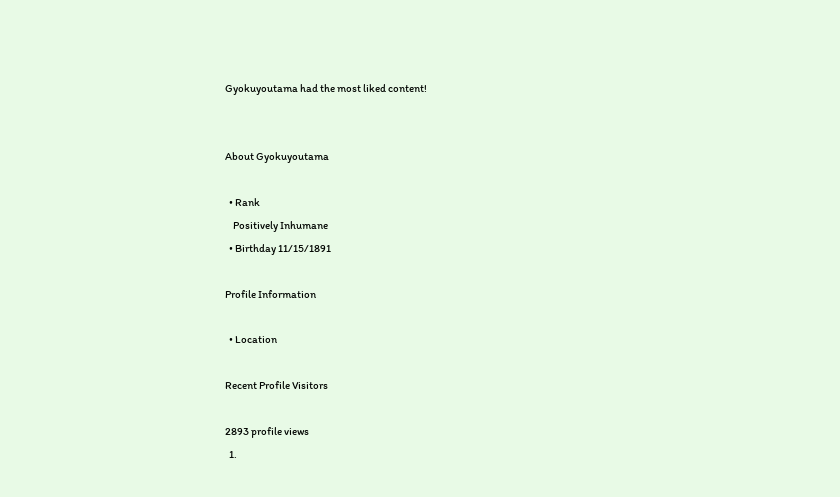Gyokuyoutama had the most liked content!


About Gyokuyoutama

  • Rank
    Positively Inhumane
  • Birthday 11/15/1891

Profile Information

  • Location

Recent Profile Visitors

2893 profile views
  1.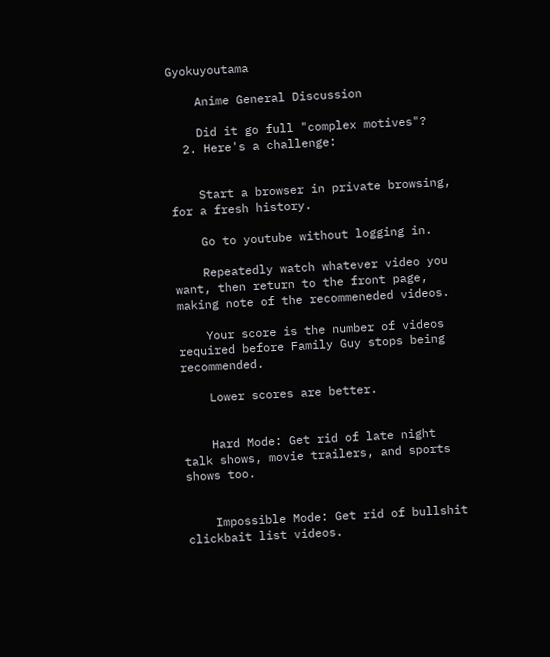Gyokuyoutama

    Anime General Discussion

    Did it go full "complex motives"?
  2. Here's a challenge:


    Start a browser in private browsing, for a fresh history.

    Go to youtube without logging in.

    Repeatedly watch whatever video you want, then return to the front page, making note of the recommeneded videos.

    Your score is the number of videos required before Family Guy stops being recommended.

    Lower scores are better.


    Hard Mode: Get rid of late night talk shows, movie trailers, and sports shows too.


    Impossible Mode: Get rid of bullshit clickbait list videos.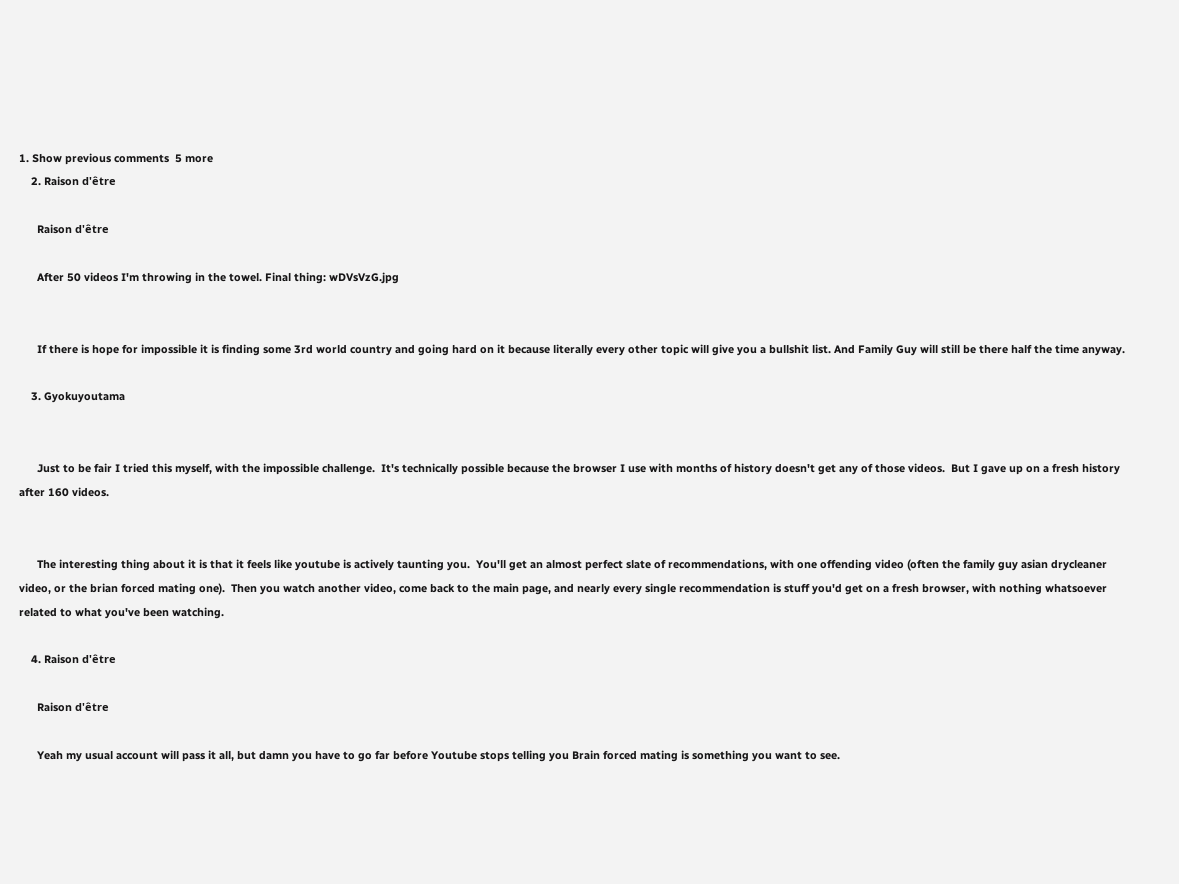1. Show previous comments  5 more
    2. Raison d'être

      Raison d'être

      After 50 videos I'm throwing in the towel. Final thing: wDVsVzG.jpg


      If there is hope for impossible it is finding some 3rd world country and going hard on it because literally every other topic will give you a bullshit list. And Family Guy will still be there half the time anyway.

    3. Gyokuyoutama


      Just to be fair I tried this myself, with the impossible challenge.  It's technically possible because the browser I use with months of history doesn't get any of those videos.  But I gave up on a fresh history after 160 videos.


      The interesting thing about it is that it feels like youtube is actively taunting you.  You'll get an almost perfect slate of recommendations, with one offending video (often the family guy asian drycleaner video, or the brian forced mating one).  Then you watch another video, come back to the main page, and nearly every single recommendation is stuff you'd get on a fresh browser, with nothing whatsoever related to what you've been watching.

    4. Raison d'être

      Raison d'être

      Yeah my usual account will pass it all, but damn you have to go far before Youtube stops telling you Brain forced mating is something you want to see.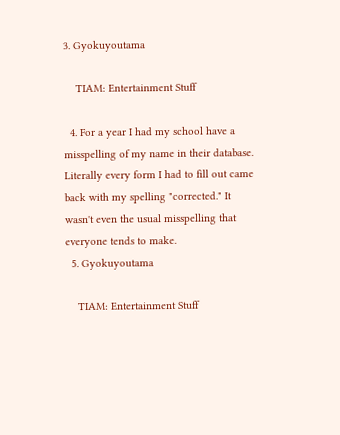3. Gyokuyoutama

    TIAM: Entertainment Stuff

  4. For a year I had my school have a misspelling of my name in their database. Literally every form I had to fill out came back with my spelling "corrected." It wasn't even the usual misspelling that everyone tends to make.
  5. Gyokuyoutama

    TIAM: Entertainment Stuff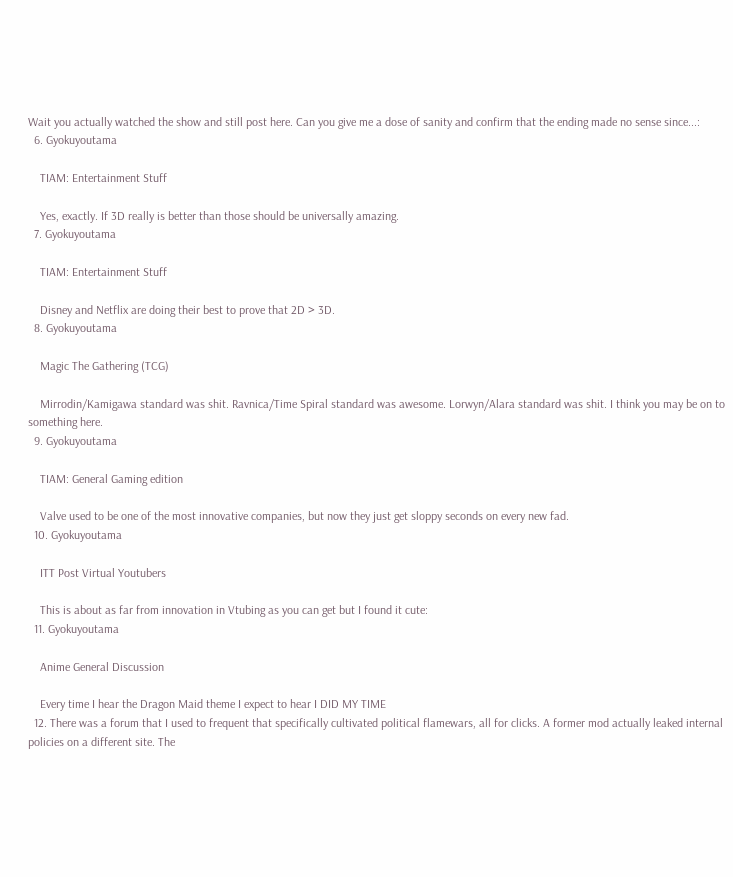Wait you actually watched the show and still post here. Can you give me a dose of sanity and confirm that the ending made no sense since...:
  6. Gyokuyoutama

    TIAM: Entertainment Stuff

    Yes, exactly. If 3D really is better than those should be universally amazing.
  7. Gyokuyoutama

    TIAM: Entertainment Stuff

    Disney and Netflix are doing their best to prove that 2D > 3D.
  8. Gyokuyoutama

    Magic The Gathering (TCG)

    Mirrodin/Kamigawa standard was shit. Ravnica/Time Spiral standard was awesome. Lorwyn/Alara standard was shit. I think you may be on to something here.
  9. Gyokuyoutama

    TIAM: General Gaming edition

    Valve used to be one of the most innovative companies, but now they just get sloppy seconds on every new fad.
  10. Gyokuyoutama

    ITT Post Virtual Youtubers

    This is about as far from innovation in Vtubing as you can get but I found it cute:
  11. Gyokuyoutama

    Anime General Discussion

    Every time I hear the Dragon Maid theme I expect to hear I DID MY TIME
  12. There was a forum that I used to frequent that specifically cultivated political flamewars, all for clicks. A former mod actually leaked internal policies on a different site. The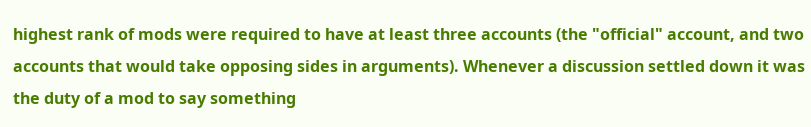highest rank of mods were required to have at least three accounts (the "official" account, and two accounts that would take opposing sides in arguments). Whenever a discussion settled down it was the duty of a mod to say something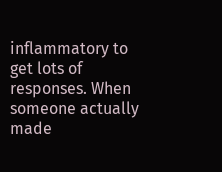inflammatory to get lots of responses. When someone actually made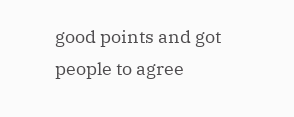good points and got people to agree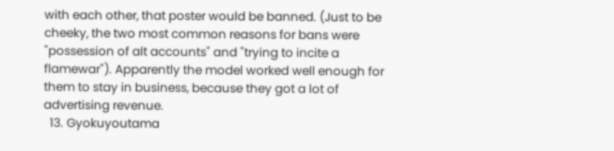with each other, that poster would be banned. (Just to be cheeky, the two most common reasons for bans were "possession of alt accounts" and "trying to incite a flamewar"). Apparently the model worked well enough for them to stay in business, because they got a lot of advertising revenue.
  13. Gyokuyoutama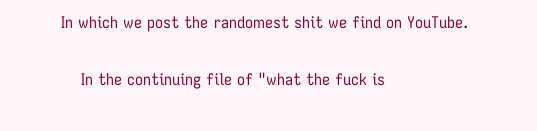In which we post the randomest shit we find on YouTube.

    In the continuing file of "what the fuck is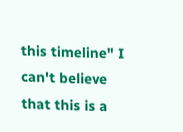this timeline" I can't believe that this is a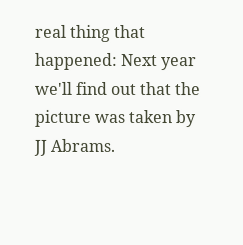real thing that happened: Next year we'll find out that the picture was taken by JJ Abrams.